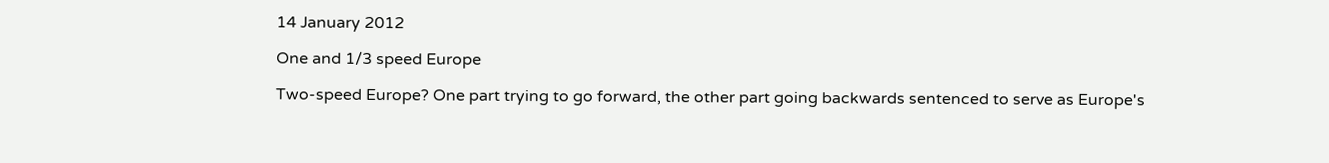14 January 2012

One and 1/3 speed Europe

Two-speed Europe? One part trying to go forward, the other part going backwards sentenced to serve as Europe's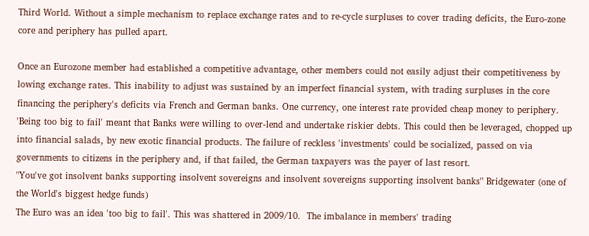Third World. Without a simple mechanism to replace exchange rates and to re-cycle surpluses to cover trading deficits, the Euro-zone core and periphery has pulled apart.

Once an Eurozone member had established a competitive advantage, other members could not easily adjust their competitiveness by lowing exchange rates. This inability to adjust was sustained by an imperfect financial system, with trading surpluses in the core financing the periphery's deficits via French and German banks. One currency, one interest rate provided cheap money to periphery. 'Being too big to fail' meant that Banks were willing to over-lend and undertake riskier debts. This could then be leveraged, chopped up into financial salads, by new exotic financial products. The failure of reckless 'investments' could be socialized, passed on via governments to citizens in the periphery and, if that failed, the German taxpayers was the payer of last resort.
"You've got insolvent banks supporting insolvent sovereigns and insolvent sovereigns supporting insolvent banks" Bridgewater (one of the World's biggest hedge funds)
The Euro was an idea 'too big to fail'. This was shattered in 2009/10.  The imbalance in members' trading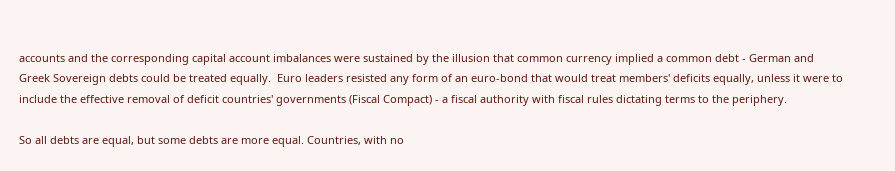accounts and the corresponding capital account imbalances were sustained by the illusion that common currency implied a common debt - German and Greek Sovereign debts could be treated equally.  Euro leaders resisted any form of an euro-bond that would treat members' deficits equally, unless it were to include the effective removal of deficit countries' governments (Fiscal Compact) - a fiscal authority with fiscal rules dictating terms to the periphery.

So all debts are equal, but some debts are more equal. Countries, with no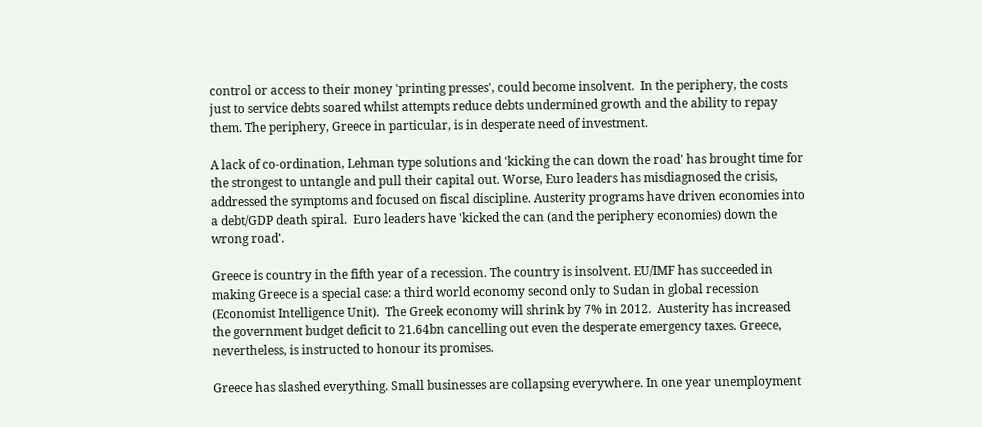control or access to their money 'printing presses', could become insolvent.  In the periphery, the costs just to service debts soared whilst attempts reduce debts undermined growth and the ability to repay them. The periphery, Greece in particular, is in desperate need of investment.

A lack of co-ordination, Lehman type solutions and 'kicking the can down the road' has brought time for the strongest to untangle and pull their capital out. Worse, Euro leaders has misdiagnosed the crisis, addressed the symptoms and focused on fiscal discipline. Austerity programs have driven economies into a debt/GDP death spiral.  Euro leaders have 'kicked the can (and the periphery economies) down the wrong road'.

Greece is country in the fifth year of a recession. The country is insolvent. EU/IMF has succeeded in making Greece is a special case: a third world economy second only to Sudan in global recession (Economist Intelligence Unit).  The Greek economy will shrink by 7% in 2012.  Austerity has increased the government budget deficit to 21.64bn cancelling out even the desperate emergency taxes. Greece, nevertheless, is instructed to honour its promises.

Greece has slashed everything. Small businesses are collapsing everywhere. In one year unemployment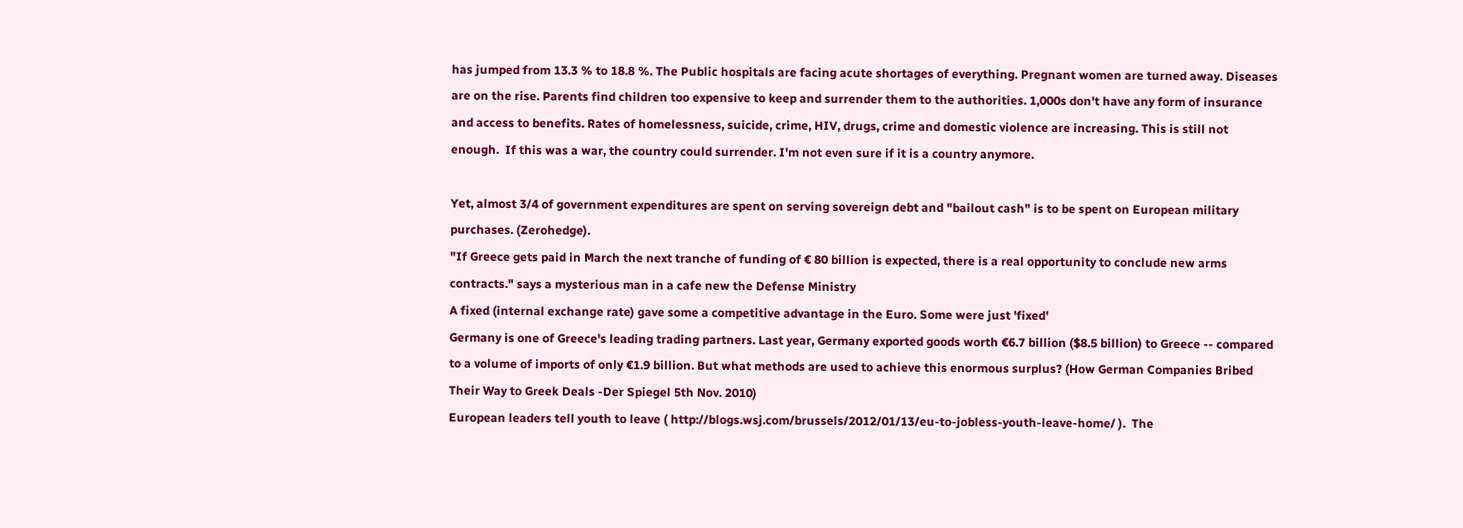has jumped from 13.3 % to 18.8 %. The Public hospitals are facing acute shortages of everything. Pregnant women are turned away. Diseases are on the rise. Parents find children too expensive to keep and surrender them to the authorities. 1,000s don't have any form of insurance and access to benefits. Rates of homelessness, suicide, crime, HIV, drugs, crime and domestic violence are increasing. This is still not enough.  If this was a war, the country could surrender. I'm not even sure if it is a country anymore.

Yet, almost 3/4 of government expenditures are spent on serving sovereign debt and "bailout cash" is to be spent on European military purchases. (Zerohedge).
"If Greece gets paid in March the next tranche of funding of € 80 billion is expected, there is a real opportunity to conclude new arms contracts." says a mysterious man in a cafe new the Defense Ministry
A fixed (internal exchange rate) gave some a competitive advantage in the Euro. Some were just 'fixed'
Germany is one of Greece's leading trading partners. Last year, Germany exported goods worth €6.7 billion ($8.5 billion) to Greece -- compared to a volume of imports of only €1.9 billion. But what methods are used to achieve this enormous surplus? (How German Companies Bribed Their Way to Greek Deals -Der Spiegel 5th Nov. 2010)
European leaders tell youth to leave ( http://blogs.wsj.com/brussels/2012/01/13/eu-to-jobless-youth-leave-home/ ).  The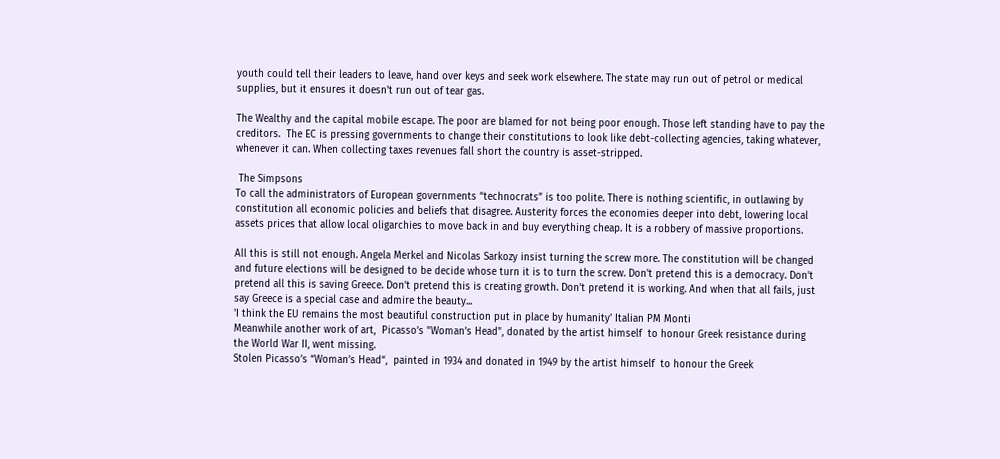youth could tell their leaders to leave, hand over keys and seek work elsewhere. The state may run out of petrol or medical supplies, but it ensures it doesn't run out of tear gas.

The Wealthy and the capital mobile escape. The poor are blamed for not being poor enough. Those left standing have to pay the creditors.  The EC is pressing governments to change their constitutions to look like debt-collecting agencies, taking whatever, whenever it can. When collecting taxes revenues fall short the country is asset-stripped.

 The Simpsons
To call the administrators of European governments “technocrats” is too polite. There is nothing scientific, in outlawing by constitution all economic policies and beliefs that disagree. Austerity forces the economies deeper into debt, lowering local assets prices that allow local oligarchies to move back in and buy everything cheap. It is a robbery of massive proportions.

All this is still not enough. Angela Merkel and Nicolas Sarkozy insist turning the screw more. The constitution will be changed and future elections will be designed to be decide whose turn it is to turn the screw. Don't pretend this is a democracy. Don't pretend all this is saving Greece. Don't pretend this is creating growth. Don't pretend it is working. And when that all fails, just say Greece is a special case and admire the beauty...
'I think the EU remains the most beautiful construction put in place by humanity' Italian PM Monti
Meanwhile another work of art,  Picasso’s "Woman’s Head", donated by the artist himself  to honour Greek resistance during the World War II, went missing.
Stolen Picasso’s “Woman’s Head“,  painted in 1934 and donated in 1949 by the artist himself  to honour the Greek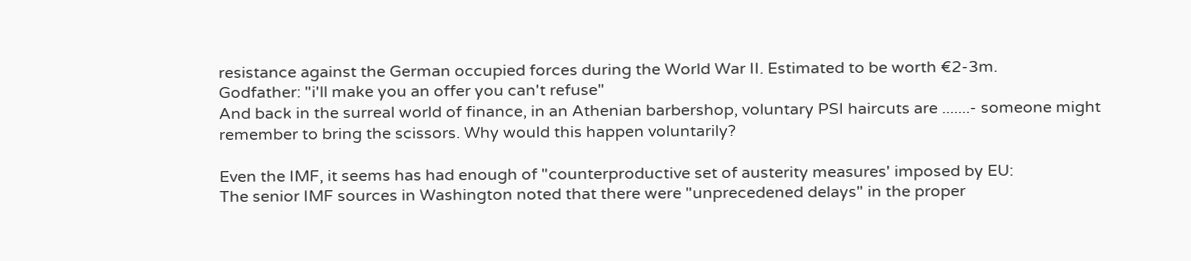resistance against the German occupied forces during the World War II. Estimated to be worth €2-3m.
Godfather: "i'll make you an offer you can't refuse"
And back in the surreal world of finance, in an Athenian barbershop, voluntary PSI haircuts are .......- someone might remember to bring the scissors. Why would this happen voluntarily?

Even the IMF, it seems has had enough of "counterproductive set of austerity measures' imposed by EU:
The senior IMF sources in Washington noted that there were "unprecedened delays" in the proper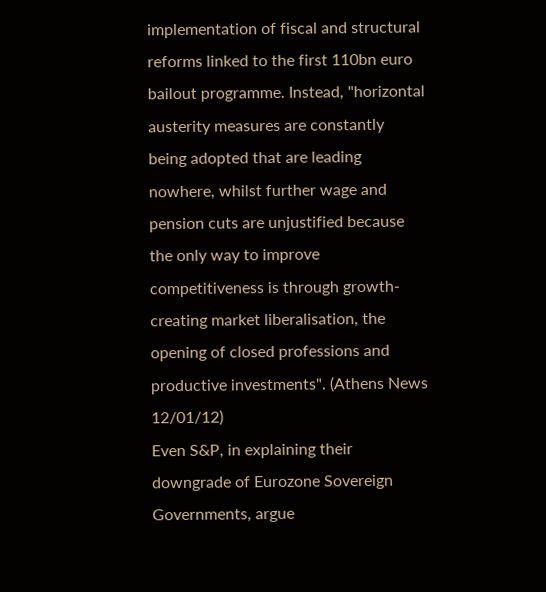implementation of fiscal and structural reforms linked to the first 110bn euro bailout programme. Instead, "horizontal austerity measures are constantly being adopted that are leading nowhere, whilst further wage and pension cuts are unjustified because the only way to improve competitiveness is through growth-creating market liberalisation, the opening of closed professions and productive investments". (Athens News 12/01/12)
Even S&P, in explaining their downgrade of Eurozone Sovereign Governments, argue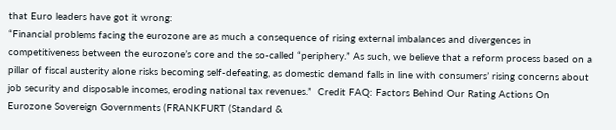that Euro leaders have got it wrong:
“Financial problems facing the eurozone are as much a consequence of rising external imbalances and divergences in competitiveness between the eurozone’s core and the so-called “periphery.” As such, we believe that a reform process based on a pillar of fiscal austerity alone risks becoming self-defeating, as domestic demand falls in line with consumers’ rising concerns about job security and disposable incomes, eroding national tax revenues.”  Credit FAQ: Factors Behind Our Rating Actions On Eurozone Sovereign Governments (FRANKFURT (Standard &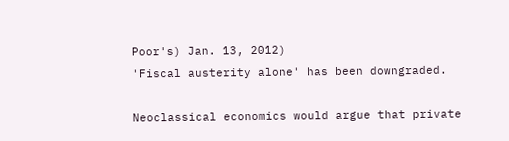Poor's) Jan. 13, 2012)
'Fiscal austerity alone' has been downgraded.

Neoclassical economics would argue that private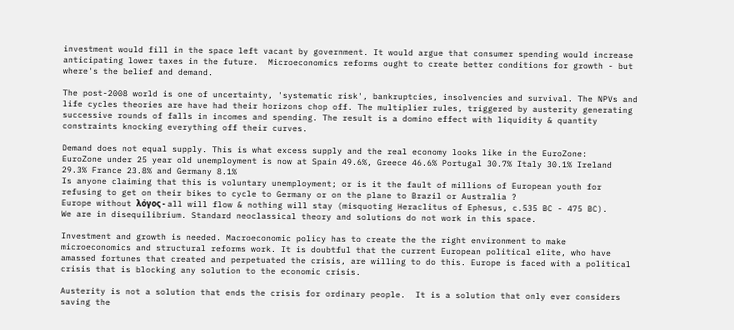investment would fill in the space left vacant by government. It would argue that consumer spending would increase anticipating lower taxes in the future.  Microeconomics reforms ought to create better conditions for growth - but where's the belief and demand.

The post-2008 world is one of uncertainty, 'systematic risk', bankruptcies, insolvencies and survival. The NPVs and life cycles theories are have had their horizons chop off. The multiplier rules, triggered by austerity generating successive rounds of falls in incomes and spending. The result is a domino effect with liquidity & quantity constraints knocking everything off their curves.

Demand does not equal supply. This is what excess supply and the real economy looks like in the EuroZone:
EuroZone under 25 year old unemployment is now at Spain 49.6%, Greece 46.6% Portugal 30.7% Italy 30.1% Ireland 29.3% France 23.8% and Germany 8.1%
Is anyone claiming that this is voluntary unemployment; or is it the fault of millions of European youth for refusing to get on their bikes to cycle to Germany or on the plane to Brazil or Australia ?
Europe without λόγος - all will flow & nothing will stay (misquoting Heraclitus of Ephesus, c.535 BC - 475 BC).
We are in disequilibrium. Standard neoclassical theory and solutions do not work in this space.

Investment and growth is needed. Macroeconomic policy has to create the the right environment to make microeconomics and structural reforms work. It is doubtful that the current European political elite, who have amassed fortunes that created and perpetuated the crisis, are willing to do this. Europe is faced with a political crisis that is blocking any solution to the economic crisis.

Austerity is not a solution that ends the crisis for ordinary people.  It is a solution that only ever considers saving the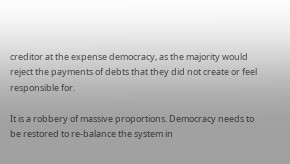creditor at the expense democracy, as the majority would reject the payments of debts that they did not create or feel responsible for.

It is a robbery of massive proportions. Democracy needs to be restored to re-balance the system in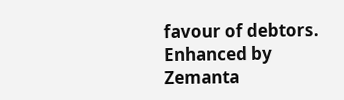favour of debtors.
Enhanced by Zemanta